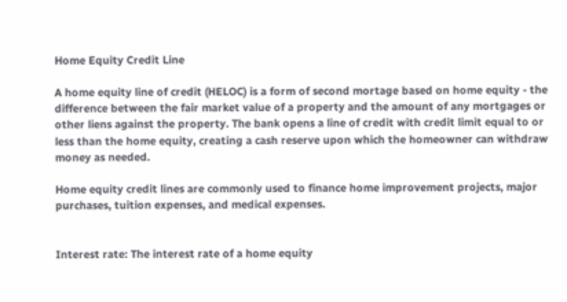Home Equity Credit Line

A home equity line of credit (HELOC) is a form of second mortage based on home equity - the difference between the fair market value of a property and the amount of any mortgages or other liens against the property. The bank opens a line of credit with credit limit equal to or less than the home equity, creating a cash reserve upon which the homeowner can withdraw money as needed.

Home equity credit lines are commonly used to finance home improvement projects, major purchases, tuition expenses, and medical expenses.


Interest rate: The interest rate of a home equity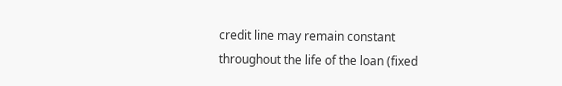credit line may remain constant throughout the life of the loan (fixed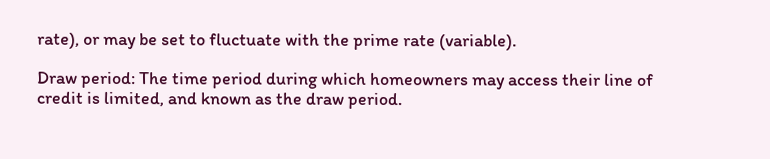rate), or may be set to fluctuate with the prime rate (variable).

Draw period: The time period during which homeowners may access their line of credit is limited, and known as the draw period.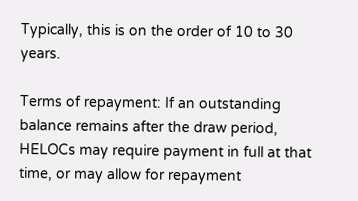Typically, this is on the order of 10 to 30 years.

Terms of repayment: If an outstanding balance remains after the draw period, HELOCs may require payment in full at that time, or may allow for repayment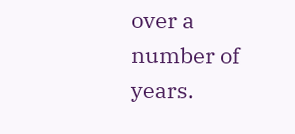over a number of years.